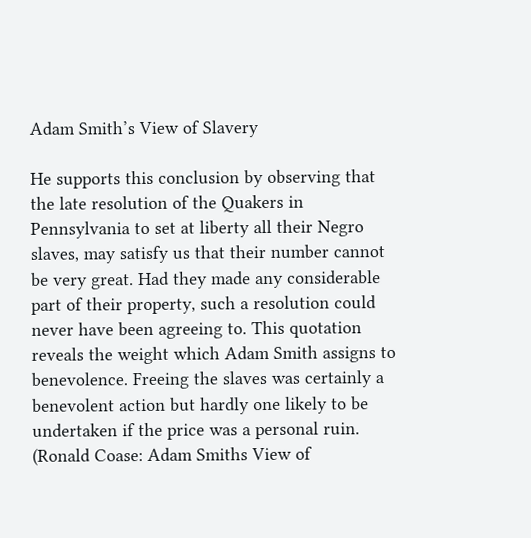Adam Smith’s View of Slavery

He supports this conclusion by observing that the late resolution of the Quakers in Pennsylvania to set at liberty all their Negro slaves, may satisfy us that their number cannot be very great. Had they made any considerable part of their property, such a resolution could never have been agreeing to. This quotation reveals the weight which Adam Smith assigns to benevolence. Freeing the slaves was certainly a benevolent action but hardly one likely to be undertaken if the price was a personal ruin. (Ronald Coase: Adam Smiths View of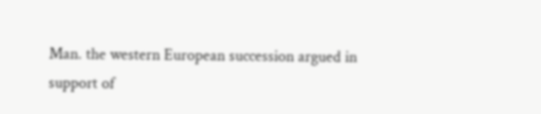Man. the western European succession argued in support of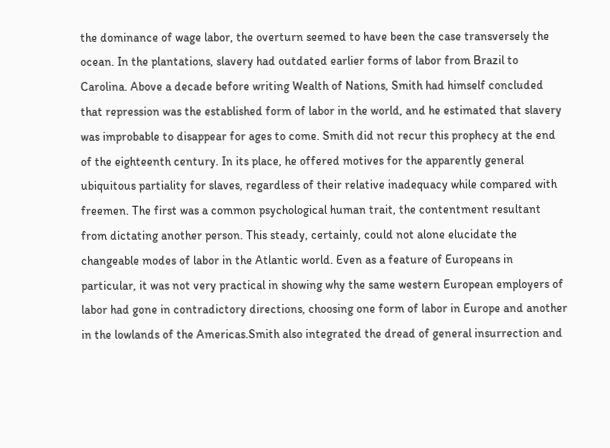the dominance of wage labor, the overturn seemed to have been the case transversely the ocean. In the plantations, slavery had outdated earlier forms of labor from Brazil to Carolina. Above a decade before writing Wealth of Nations, Smith had himself concluded that repression was the established form of labor in the world, and he estimated that slavery was improbable to disappear for ages to come. Smith did not recur this prophecy at the end of the eighteenth century. In its place, he offered motives for the apparently general ubiquitous partiality for slaves, regardless of their relative inadequacy while compared with freemen. The first was a common psychological human trait, the contentment resultant from dictating another person. This steady, certainly, could not alone elucidate the changeable modes of labor in the Atlantic world. Even as a feature of Europeans in particular, it was not very practical in showing why the same western European employers of labor had gone in contradictory directions, choosing one form of labor in Europe and another in the lowlands of the Americas.Smith also integrated the dread of general insurrection and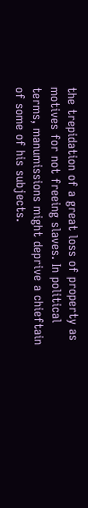the trepidation of a great loss of property as motives for not freeing slaves. In political terms, manumissions might deprive a chieftain of some of his subjects.